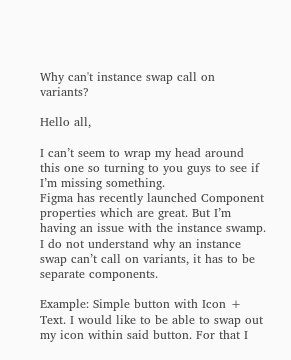Why can't instance swap call on variants?

Hello all,

I can’t seem to wrap my head around this one so turning to you guys to see if I’m missing something.
Figma has recently launched Component properties which are great. But I’m having an issue with the instance swamp. I do not understand why an instance swap can’t call on variants, it has to be separate components.

Example: Simple button with Icon + Text. I would like to be able to swap out my icon within said button. For that I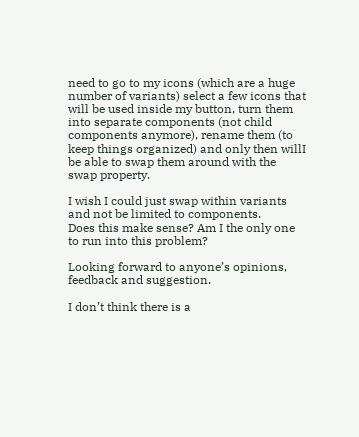need to go to my icons (which are a huge number of variants) select a few icons that will be used inside my button, turn them into separate components (not child components anymore), rename them (to keep things organized) and only then willI be able to swap them around with the swap property.

I wish I could just swap within variants and not be limited to components.
Does this make sense? Am I the only one to run into this problem?

Looking forward to anyone’s opinions, feedback and suggestion.

I don’t think there is a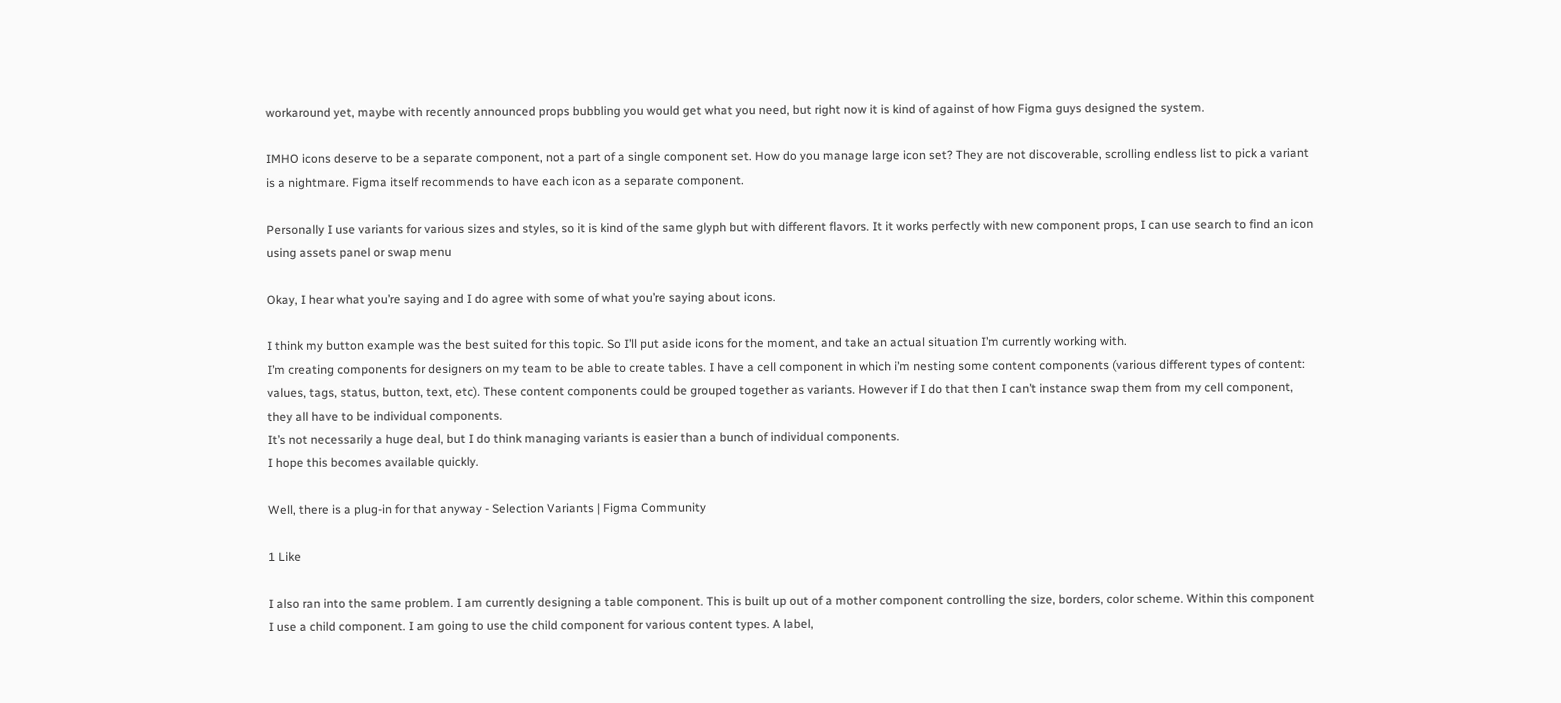workaround yet, maybe with recently announced props bubbling you would get what you need, but right now it is kind of against of how Figma guys designed the system.

IMHO icons deserve to be a separate component, not a part of a single component set. How do you manage large icon set? They are not discoverable, scrolling endless list to pick a variant is a nightmare. Figma itself recommends to have each icon as a separate component.

Personally I use variants for various sizes and styles, so it is kind of the same glyph but with different flavors. It it works perfectly with new component props, I can use search to find an icon using assets panel or swap menu

Okay, I hear what you’re saying and I do agree with some of what you’re saying about icons.

I think my button example was the best suited for this topic. So I’ll put aside icons for the moment, and take an actual situation I’m currently working with.
I’m creating components for designers on my team to be able to create tables. I have a cell component in which i’m nesting some content components (various different types of content: values, tags, status, button, text, etc). These content components could be grouped together as variants. However if I do that then I can’t instance swap them from my cell component, they all have to be individual components.
It’s not necessarily a huge deal, but I do think managing variants is easier than a bunch of individual components.
I hope this becomes available quickly.

Well, there is a plug-in for that anyway - Selection Variants | Figma Community

1 Like

I also ran into the same problem. I am currently designing a table component. This is built up out of a mother component controlling the size, borders, color scheme. Within this component I use a child component. I am going to use the child component for various content types. A label,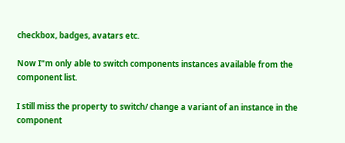checkbox, badges, avatars etc.

Now I"m only able to switch components instances available from the component list.

I still miss the property to switch/ change a variant of an instance in the component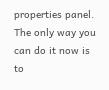properties panel. The only way you can do it now is to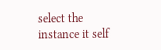select the instance it self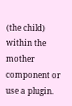(the child) within the mother component or use a plugin.